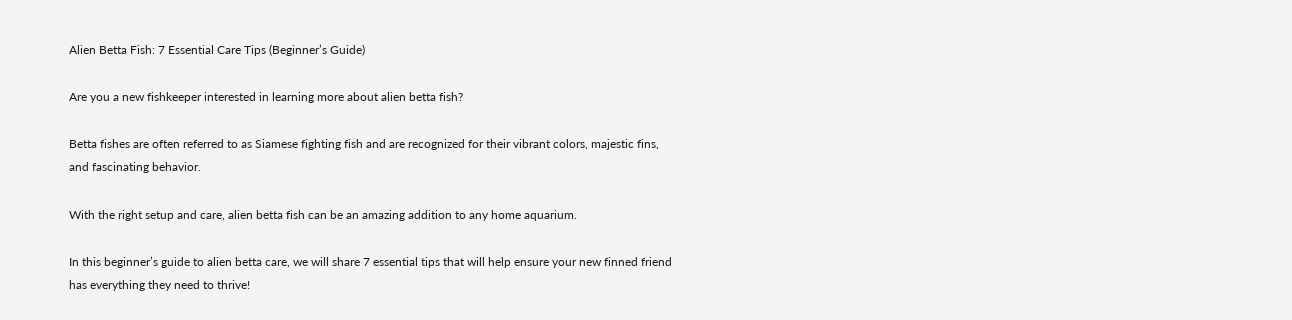Alien Betta Fish: 7 Essential Care Tips (Beginner’s Guide)

Are you a new fishkeeper interested in learning more about alien betta fish?

Betta fishes are often referred to as Siamese fighting fish and are recognized for their vibrant colors, majestic fins, and fascinating behavior.

With the right setup and care, alien betta fish can be an amazing addition to any home aquarium.

In this beginner’s guide to alien betta care, we will share 7 essential tips that will help ensure your new finned friend has everything they need to thrive!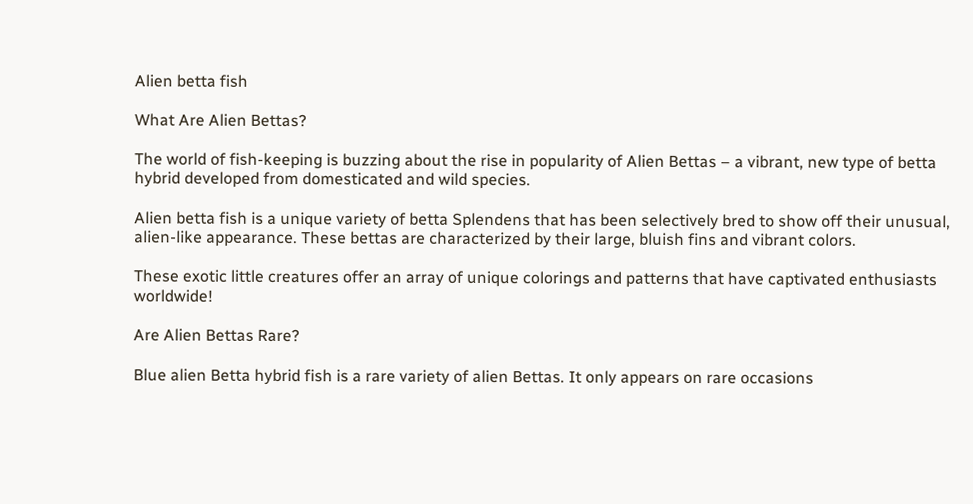Alien betta fish

What Are Alien Bettas?

The world of fish-keeping is buzzing about the rise in popularity of Alien Bettas – a vibrant, new type of betta hybrid developed from domesticated and wild species.

Alien betta fish is a unique variety of betta Splendens that has been selectively bred to show off their unusual, alien-like appearance. These bettas are characterized by their large, bluish fins and vibrant colors.

These exotic little creatures offer an array of unique colorings and patterns that have captivated enthusiasts worldwide!

Are Alien Bettas Rare?

Blue alien Betta hybrid fish is a rare variety of alien Bettas. It only appears on rare occasions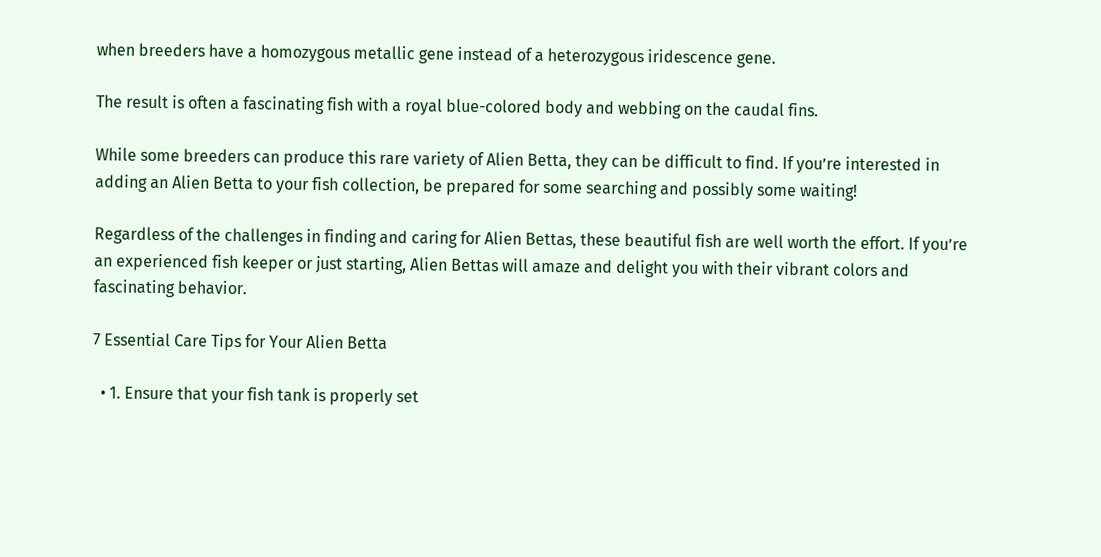when breeders have a homozygous metallic gene instead of a heterozygous iridescence gene.

The result is often a fascinating fish with a royal blue-colored body and webbing on the caudal fins.

While some breeders can produce this rare variety of Alien Betta, they can be difficult to find. If you’re interested in adding an Alien Betta to your fish collection, be prepared for some searching and possibly some waiting!

Regardless of the challenges in finding and caring for Alien Bettas, these beautiful fish are well worth the effort. If you’re an experienced fish keeper or just starting, Alien Bettas will amaze and delight you with their vibrant colors and fascinating behavior.

7 Essential Care Tips for Your Alien Betta

  • 1. Ensure that your fish tank is properly set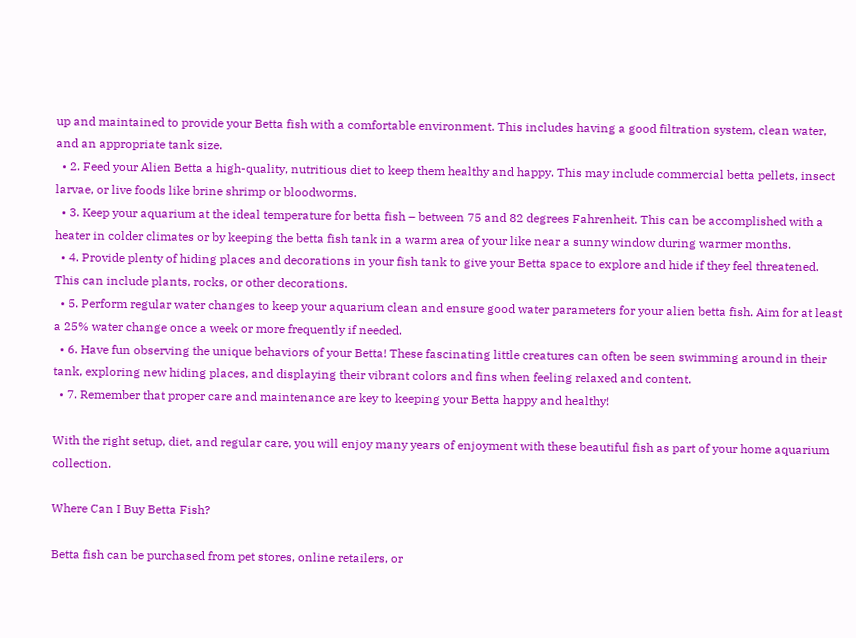up and maintained to provide your Betta fish with a comfortable environment. This includes having a good filtration system, clean water, and an appropriate tank size.
  • 2. Feed your Alien Betta a high-quality, nutritious diet to keep them healthy and happy. This may include commercial betta pellets, insect larvae, or live foods like brine shrimp or bloodworms.
  • 3. Keep your aquarium at the ideal temperature for betta fish – between 75 and 82 degrees Fahrenheit. This can be accomplished with a heater in colder climates or by keeping the betta fish tank in a warm area of your like near a sunny window during warmer months.
  • 4. Provide plenty of hiding places and decorations in your fish tank to give your Betta space to explore and hide if they feel threatened. This can include plants, rocks, or other decorations.
  • 5. Perform regular water changes to keep your aquarium clean and ensure good water parameters for your alien betta fish. Aim for at least a 25% water change once a week or more frequently if needed.
  • 6. Have fun observing the unique behaviors of your Betta! These fascinating little creatures can often be seen swimming around in their tank, exploring new hiding places, and displaying their vibrant colors and fins when feeling relaxed and content.
  • 7. Remember that proper care and maintenance are key to keeping your Betta happy and healthy!

With the right setup, diet, and regular care, you will enjoy many years of enjoyment with these beautiful fish as part of your home aquarium collection.

Where Can I Buy Betta Fish?

Betta fish can be purchased from pet stores, online retailers, or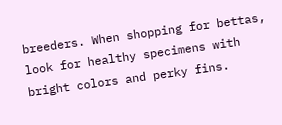breeders. When shopping for bettas, look for healthy specimens with bright colors and perky fins.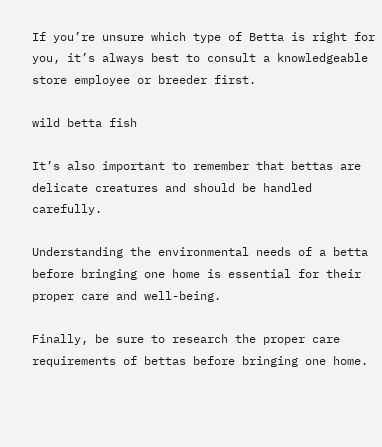If you’re unsure which type of Betta is right for you, it’s always best to consult a knowledgeable store employee or breeder first.

wild betta fish

It’s also important to remember that bettas are delicate creatures and should be handled carefully.

Understanding the environmental needs of a betta before bringing one home is essential for their proper care and well-being.

Finally, be sure to research the proper care requirements of bettas before bringing one home.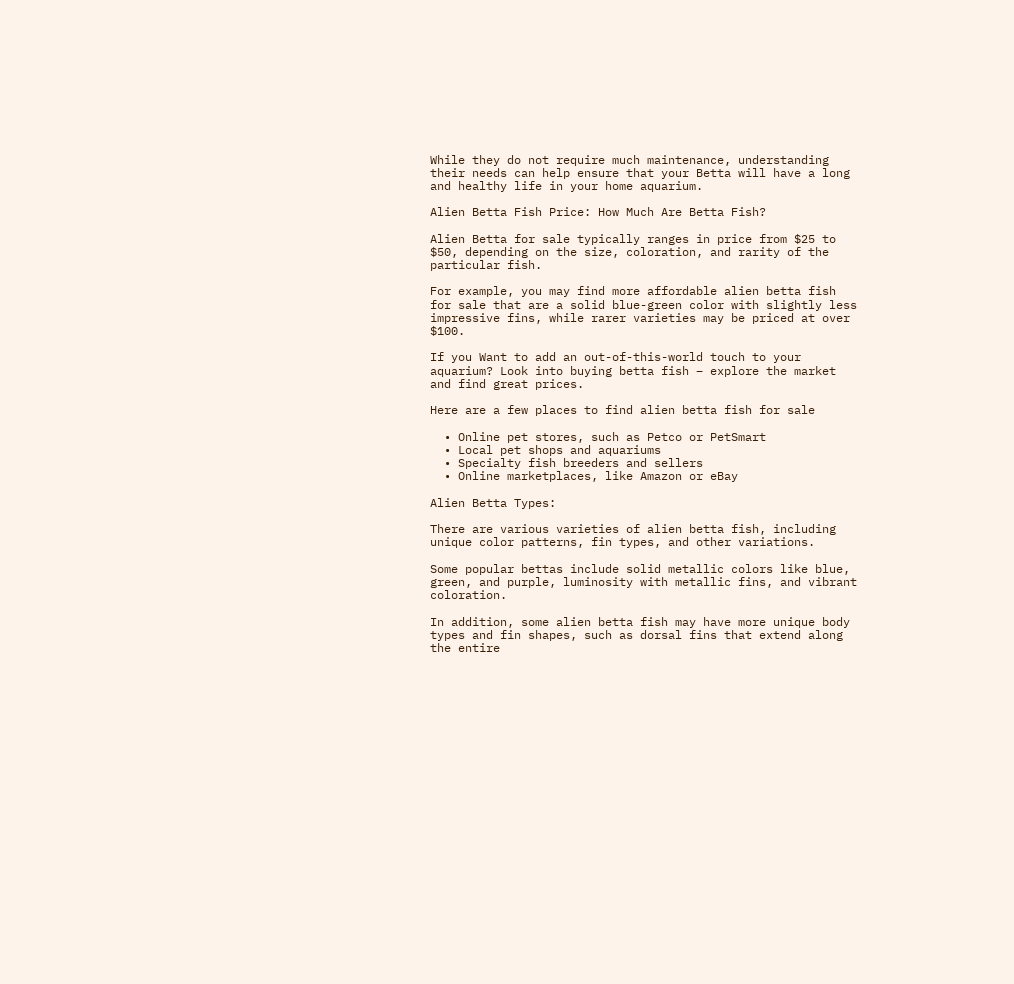While they do not require much maintenance, understanding their needs can help ensure that your Betta will have a long and healthy life in your home aquarium.

Alien Betta Fish Price: How Much Are Betta Fish?

Alien Betta for sale typically ranges in price from $25 to $50, depending on the size, coloration, and rarity of the particular fish.

For example, you may find more affordable alien betta fish for sale that are a solid blue-green color with slightly less impressive fins, while rarer varieties may be priced at over $100.

If you Want to add an out-of-this-world touch to your aquarium? Look into buying betta fish – explore the market and find great prices.

Here are a few places to find alien betta fish for sale

  • Online pet stores, such as Petco or PetSmart
  • Local pet shops and aquariums
  • Specialty fish breeders and sellers
  • Online marketplaces, like Amazon or eBay

Alien Betta Types:

There are various varieties of alien betta fish, including unique color patterns, fin types, and other variations.

Some popular bettas include solid metallic colors like blue, green, and purple, luminosity with metallic fins, and vibrant coloration.

In addition, some alien betta fish may have more unique body types and fin shapes, such as dorsal fins that extend along the entire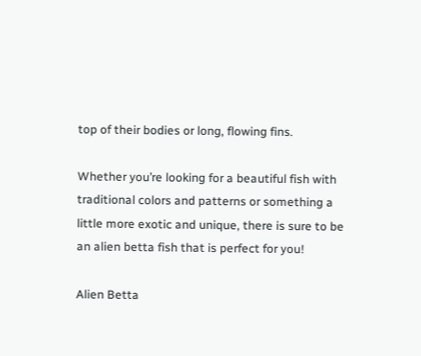top of their bodies or long, flowing fins.

Whether you’re looking for a beautiful fish with traditional colors and patterns or something a little more exotic and unique, there is sure to be an alien betta fish that is perfect for you!

Alien Betta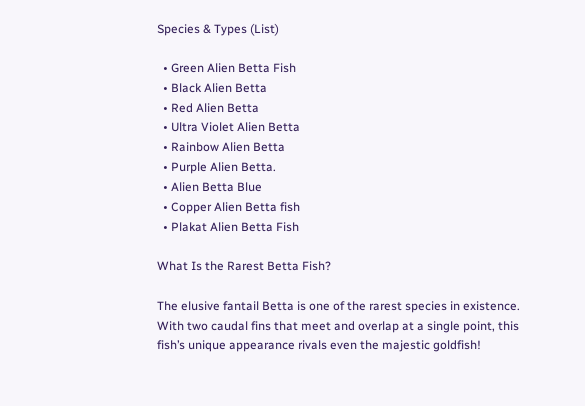Species & Types (List)

  • Green Alien Betta Fish
  • Black Alien Betta
  • Red Alien Betta
  • Ultra Violet Alien Betta
  • Rainbow Alien Betta
  • Purple Alien Betta.
  • Alien Betta Blue
  • Copper Alien Betta fish
  • Plakat Alien Betta Fish

What Is the Rarest Betta Fish?

The elusive fantail Betta is one of the rarest species in existence. With two caudal fins that meet and overlap at a single point, this fish’s unique appearance rivals even the majestic goldfish!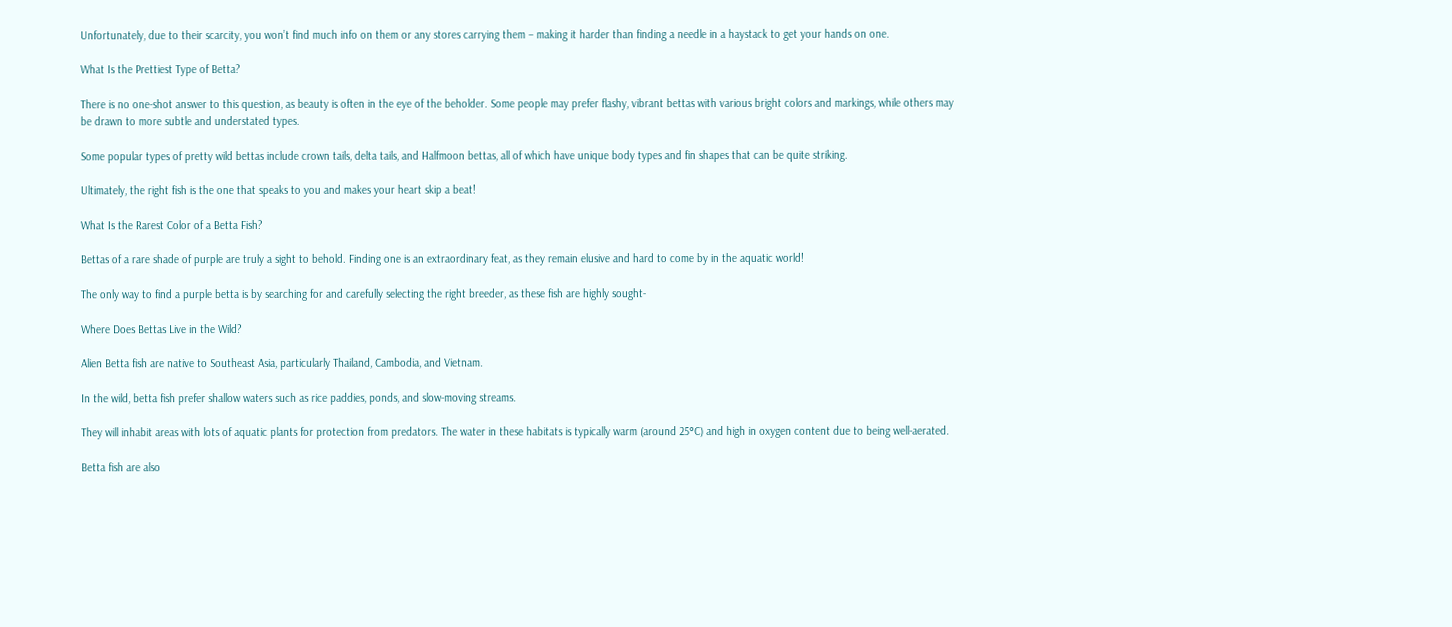Unfortunately, due to their scarcity, you won’t find much info on them or any stores carrying them – making it harder than finding a needle in a haystack to get your hands on one.

What Is the Prettiest Type of Betta?

There is no one-shot answer to this question, as beauty is often in the eye of the beholder. Some people may prefer flashy, vibrant bettas with various bright colors and markings, while others may be drawn to more subtle and understated types.

Some popular types of pretty wild bettas include crown tails, delta tails, and Halfmoon bettas, all of which have unique body types and fin shapes that can be quite striking.

Ultimately, the right fish is the one that speaks to you and makes your heart skip a beat!

What Is the Rarest Color of a Betta Fish?

Bettas of a rare shade of purple are truly a sight to behold. Finding one is an extraordinary feat, as they remain elusive and hard to come by in the aquatic world!

The only way to find a purple betta is by searching for and carefully selecting the right breeder, as these fish are highly sought-

Where Does Bettas Live in the Wild?

Alien Betta fish are native to Southeast Asia, particularly Thailand, Cambodia, and Vietnam.

In the wild, betta fish prefer shallow waters such as rice paddies, ponds, and slow-moving streams.

They will inhabit areas with lots of aquatic plants for protection from predators. The water in these habitats is typically warm (around 25°C) and high in oxygen content due to being well-aerated.

Betta fish are also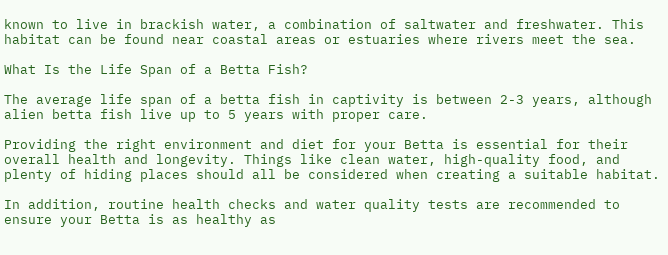known to live in brackish water, a combination of saltwater and freshwater. This habitat can be found near coastal areas or estuaries where rivers meet the sea.

What Is the Life Span of a Betta Fish?

The average life span of a betta fish in captivity is between 2-3 years, although alien betta fish live up to 5 years with proper care.

Providing the right environment and diet for your Betta is essential for their overall health and longevity. Things like clean water, high-quality food, and plenty of hiding places should all be considered when creating a suitable habitat.

In addition, routine health checks and water quality tests are recommended to ensure your Betta is as healthy as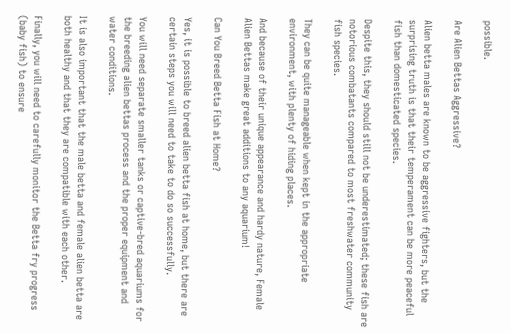possible.

Are Alien Bettas Aggressive?

Alien betta males are known to be aggressive fighters, but the surprising truth is that their temperament can be more peaceful fish than domesticated species.

Despite this, they should still not be underestimated; these fish are notorious combatants compared to most freshwater community fish species.

They can be quite manageable when kept in the appropriate environment, with plenty of hiding places.

And because of their unique appearance and hardy nature, Female Alien Bettas make great additions to any aquarium!

Can You Breed Betta Fish at Home?

Yes, it is possible to breed alien betta fish at home, but there are certain steps you will need to take to do so successfully.

You will need separate smaller tanks or captive-bred aquariums for the breeding alien bettas process and the proper equipment and water conditions.

It is also important that the male betta and female alien betta are both healthy and that they are compatible with each other.

Finally, you will need to carefully monitor the Betta fry progress (baby fish) to ensure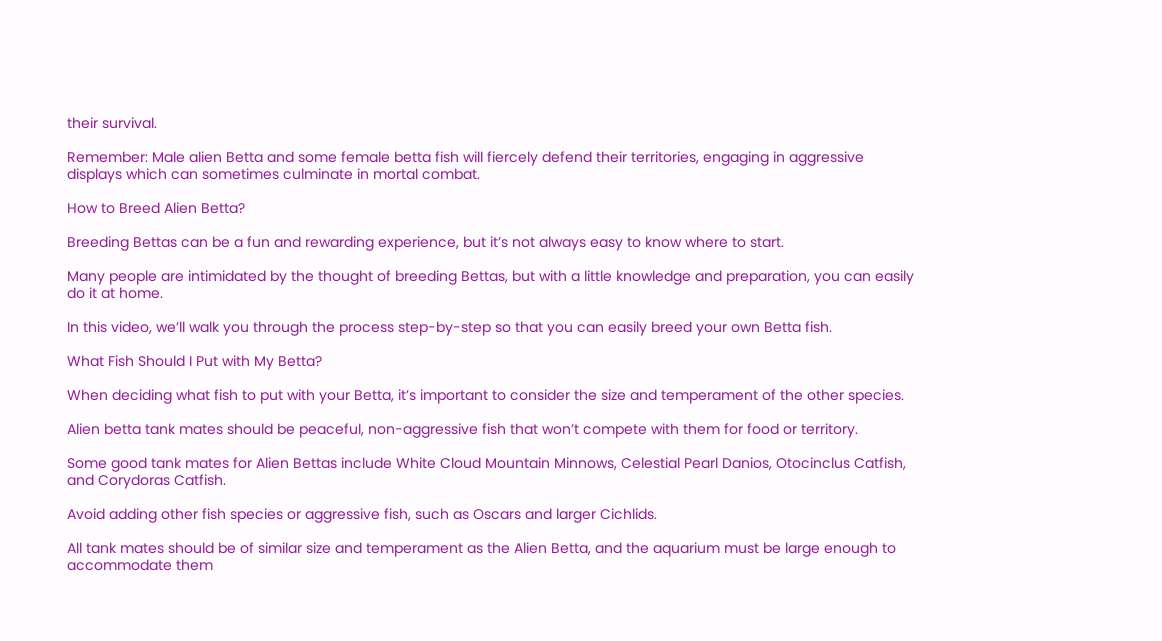their survival.

Remember: Male alien Betta and some female betta fish will fiercely defend their territories, engaging in aggressive displays which can sometimes culminate in mortal combat.

How to Breed Alien Betta?

Breeding Bettas can be a fun and rewarding experience, but it’s not always easy to know where to start.

Many people are intimidated by the thought of breeding Bettas, but with a little knowledge and preparation, you can easily do it at home.

In this video, we’ll walk you through the process step-by-step so that you can easily breed your own Betta fish.

What Fish Should I Put with My Betta?

When deciding what fish to put with your Betta, it’s important to consider the size and temperament of the other species.

Alien betta tank mates should be peaceful, non-aggressive fish that won’t compete with them for food or territory.

Some good tank mates for Alien Bettas include White Cloud Mountain Minnows, Celestial Pearl Danios, Otocinclus Catfish, and Corydoras Catfish.

Avoid adding other fish species or aggressive fish, such as Oscars and larger Cichlids.

All tank mates should be of similar size and temperament as the Alien Betta, and the aquarium must be large enough to accommodate them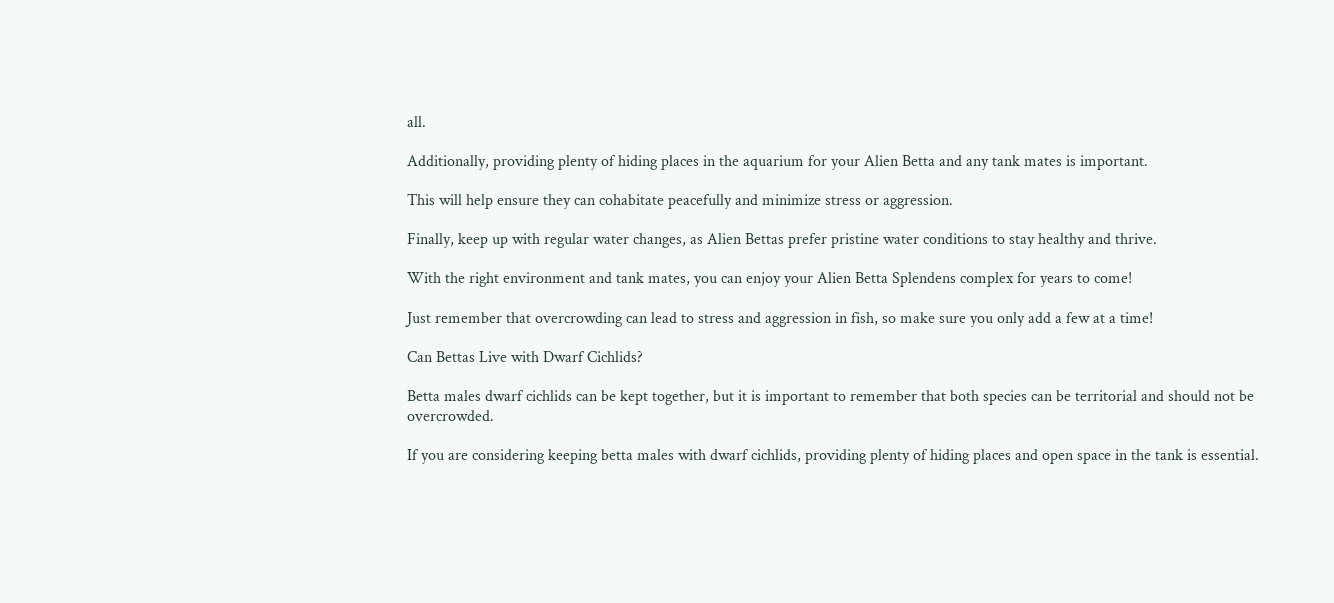all.

Additionally, providing plenty of hiding places in the aquarium for your Alien Betta and any tank mates is important.

This will help ensure they can cohabitate peacefully and minimize stress or aggression.

Finally, keep up with regular water changes, as Alien Bettas prefer pristine water conditions to stay healthy and thrive.

With the right environment and tank mates, you can enjoy your Alien Betta Splendens complex for years to come!

Just remember that overcrowding can lead to stress and aggression in fish, so make sure you only add a few at a time!

Can Bettas Live with Dwarf Cichlids?

Betta males dwarf cichlids can be kept together, but it is important to remember that both species can be territorial and should not be overcrowded.

If you are considering keeping betta males with dwarf cichlids, providing plenty of hiding places and open space in the tank is essential.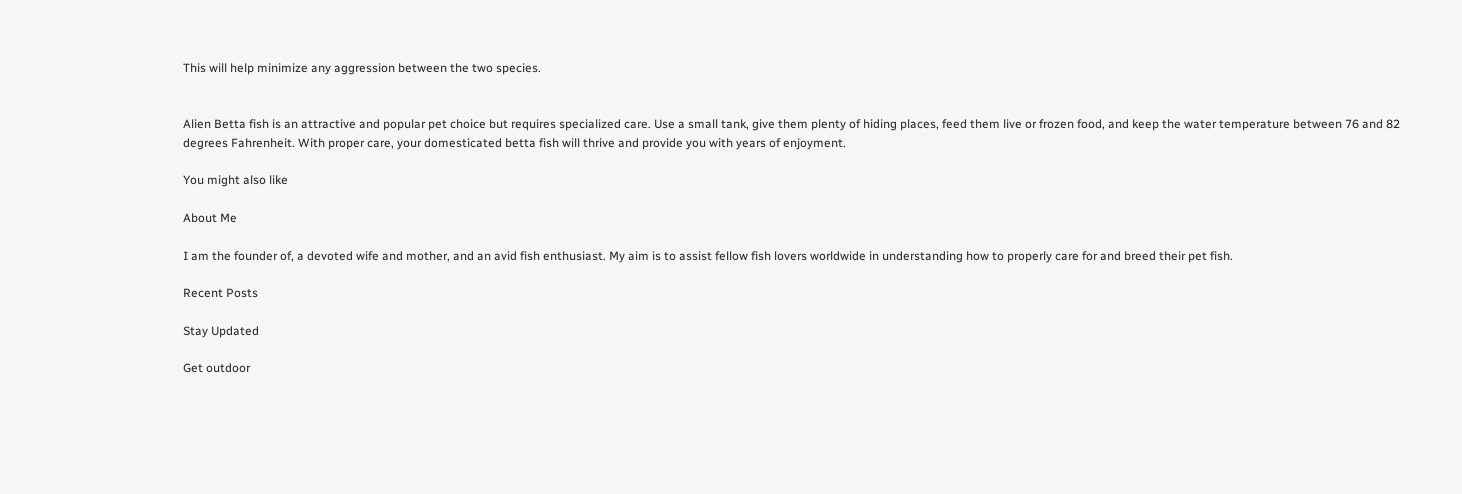This will help minimize any aggression between the two species.


Alien Betta fish is an attractive and popular pet choice but requires specialized care. Use a small tank, give them plenty of hiding places, feed them live or frozen food, and keep the water temperature between 76 and 82 degrees Fahrenheit. With proper care, your domesticated betta fish will thrive and provide you with years of enjoyment.

You might also like

About Me

I am the founder of, a devoted wife and mother, and an avid fish enthusiast. My aim is to assist fellow fish lovers worldwide in understanding how to properly care for and breed their pet fish.

Recent Posts

Stay Updated

Get outdoor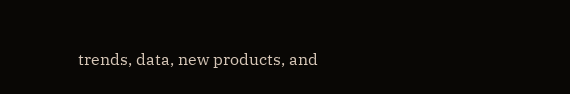trends, data, new products, and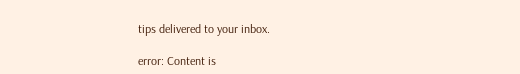tips delivered to your inbox.

error: Content is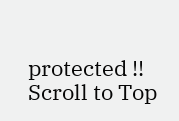protected !!
Scroll to Top